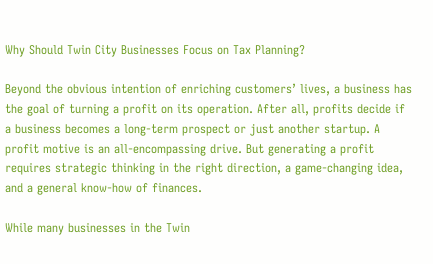Why Should Twin City Businesses Focus on Tax Planning?

Beyond the obvious intention of enriching customers’ lives, a business has the goal of turning a profit on its operation. After all, profits decide if a business becomes a long-term prospect or just another startup. A profit motive is an all-encompassing drive. But generating a profit requires strategic thinking in the right direction, a game-changing idea, and a general know-how of finances.

While many businesses in the Twin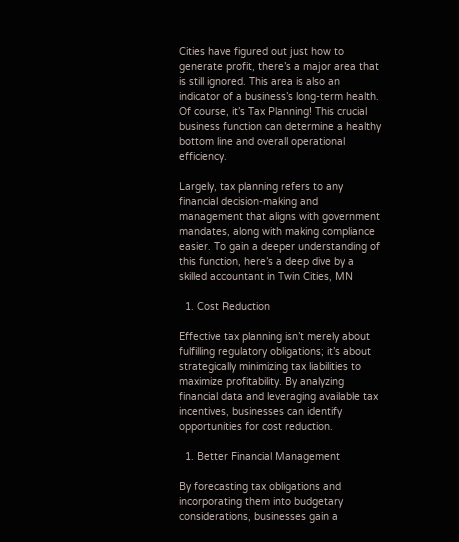Cities have figured out just how to generate profit, there’s a major area that is still ignored. This area is also an indicator of a business’s long-term health. Of course, it’s Tax Planning! This crucial business function can determine a healthy bottom line and overall operational efficiency.

Largely, tax planning refers to any financial decision-making and management that aligns with government mandates, along with making compliance easier. To gain a deeper understanding of this function, here’s a deep dive by a skilled accountant in Twin Cities, MN

  1. Cost Reduction

Effective tax planning isn’t merely about fulfilling regulatory obligations; it’s about strategically minimizing tax liabilities to maximize profitability. By analyzing financial data and leveraging available tax incentives, businesses can identify opportunities for cost reduction.

  1. Better Financial Management

By forecasting tax obligations and incorporating them into budgetary considerations, businesses gain a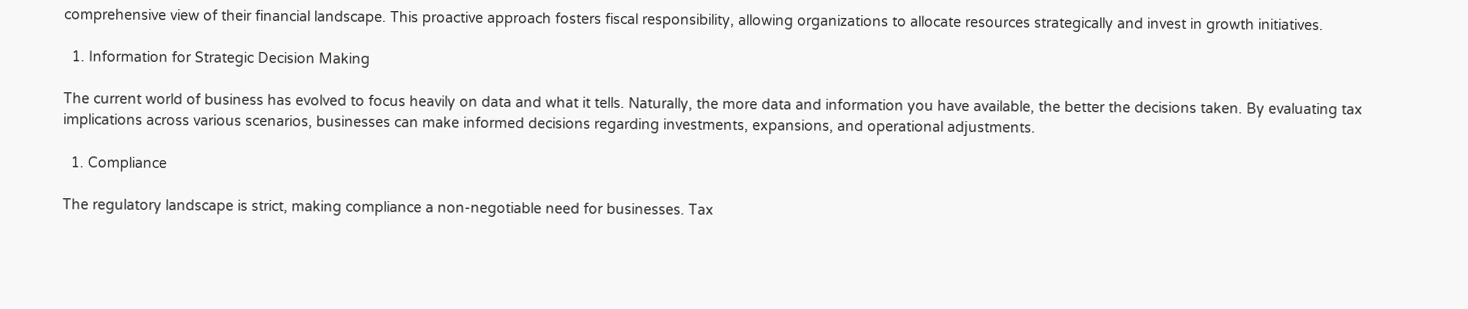comprehensive view of their financial landscape. This proactive approach fosters fiscal responsibility, allowing organizations to allocate resources strategically and invest in growth initiatives.

  1. Information for Strategic Decision Making

The current world of business has evolved to focus heavily on data and what it tells. Naturally, the more data and information you have available, the better the decisions taken. By evaluating tax implications across various scenarios, businesses can make informed decisions regarding investments, expansions, and operational adjustments.

  1. Compliance

The regulatory landscape is strict, making compliance a non-negotiable need for businesses. Tax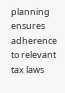planning ensures adherence to relevant tax laws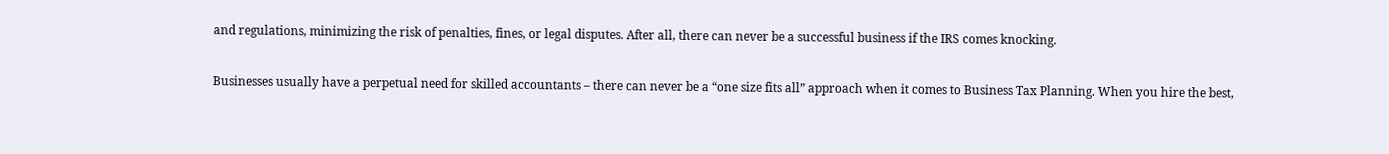and regulations, minimizing the risk of penalties, fines, or legal disputes. After all, there can never be a successful business if the IRS comes knocking.

Businesses usually have a perpetual need for skilled accountants – there can never be a “one size fits all” approach when it comes to Business Tax Planning. When you hire the best,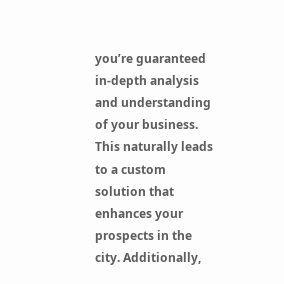you’re guaranteed in-depth analysis and understanding of your business. This naturally leads to a custom solution that enhances your prospects in the city. Additionally,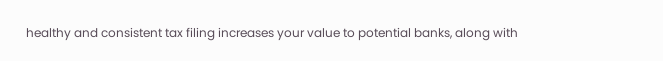healthy and consistent tax filing increases your value to potential banks, along with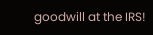goodwill at the IRS!